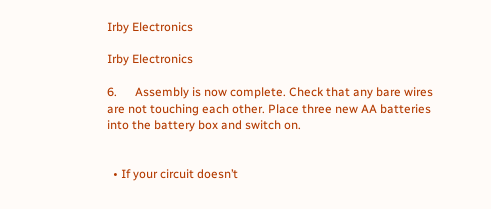Irby Electronics

Irby Electronics

6.      Assembly is now complete. Check that any bare wires are not touching each other. Place three new AA batteries into the battery box and switch on.


  • If your circuit doesn’t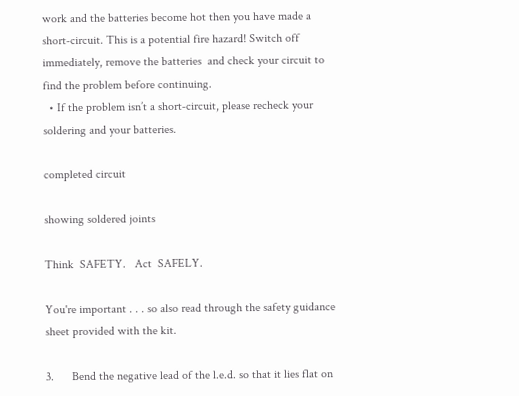work and the batteries become hot then you have made a short‑circuit. This is a potential fire hazard! Switch off immediately, remove the batteries  and check your circuit to find the problem before continuing.
  • If the problem isn’t a short‑circuit, please recheck your soldering and your batteries.

completed circuit

showing soldered joints

Think  SAFETY.   Act  SAFELY.

You're important . . . so also read through the safety guidance sheet provided with the kit.

3.      Bend the negative lead of the l.e.d. so that it lies flat on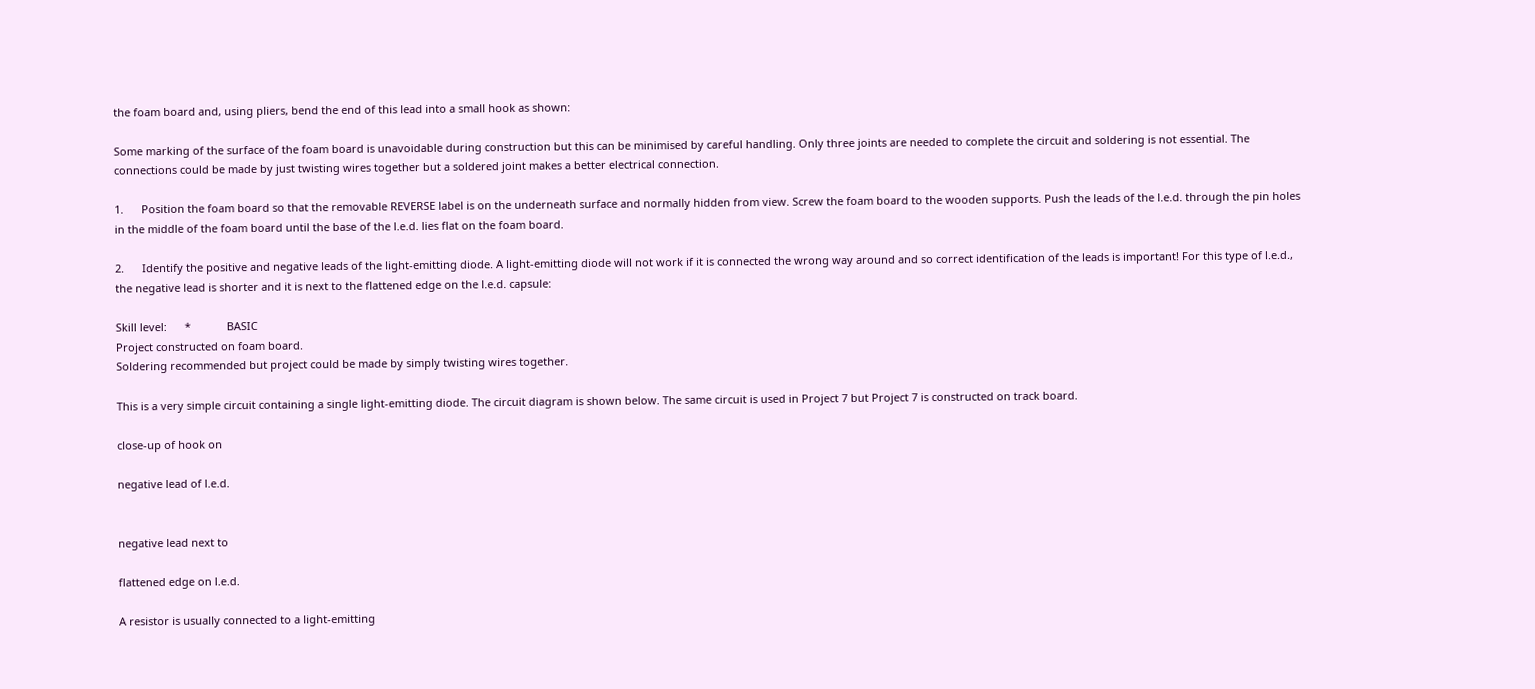the foam board and, using pliers, bend the end of this lead into a small hook as shown:

Some marking of the surface of the foam board is unavoidable during construction but this can be minimised by careful handling. Only three joints are needed to complete the circuit and soldering is not essential. The connections could be made by just twisting wires together but a soldered joint makes a better electrical connection.

1.      Position the foam board so that the removable REVERSE label is on the underneath surface and normally hidden from view. Screw the foam board to the wooden supports. Push the leads of the l.e.d. through the pin holes in the middle of the foam board until the base of the l.e.d. lies flat on the foam board.

2.      Identify the positive and negative leads of the light-emitting diode. A light-emitting diode will not work if it is connected the wrong way around and so correct identification of the leads is important! For this type of l.e.d., the negative lead is shorter and it is next to the flattened edge on the l.e.d. capsule:

Skill level:      *            BASIC
Project constructed on foam board.
Soldering recommended but project could be made by simply twisting wires together.

This is a very simple circuit containing a single light-emitting diode. The circuit diagram is shown below. The same circuit is used in Project 7 but Project 7 is constructed on track board.

close-up of hook on

negative lead of l.e.d.


negative lead next to

flattened edge on l.e.d.

A resistor is usually connected to a light-emitting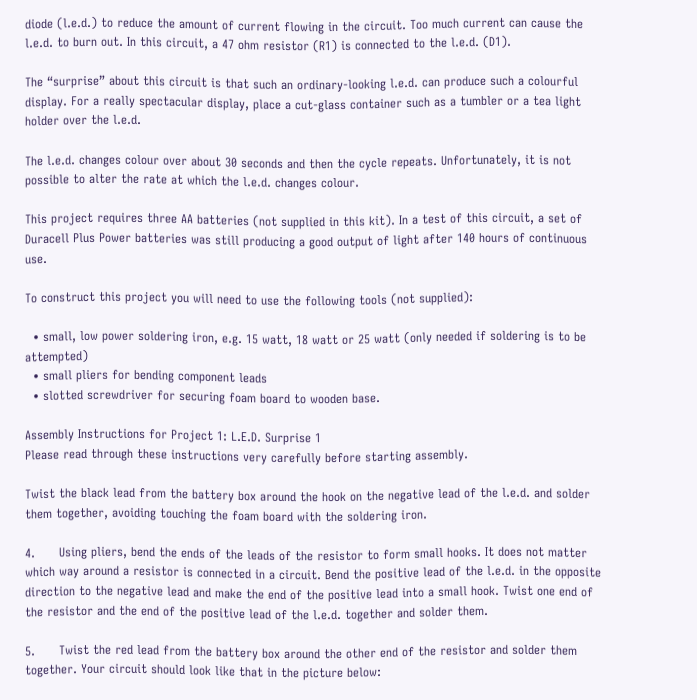diode (l.e.d.) to reduce the amount of current flowing in the circuit. Too much current can cause the l.e.d. to burn out. In this circuit, a 47 ohm resistor (R1) is connected to the l.e.d. (D1).

The “surprise” about this circuit is that such an ordinary-looking l.e.d. can produce such a colourful display. For a really spectacular display, place a cut-glass container such as a tumbler or a tea light holder over the l.e.d.

The l.e.d. changes colour over about 30 seconds and then the cycle repeats. Unfortunately, it is not possible to alter the rate at which the l.e.d. changes colour.

This project requires three AA batteries (not supplied in this kit). In a test of this circuit, a set of Duracell Plus Power batteries was still producing a good output of light after 140 hours of continuous use.

To construct this project you will need to use the following tools (not supplied):

  • small, low power soldering iron, e.g. 15 watt, 18 watt or 25 watt (only needed if soldering is to be attempted)
  • small pliers for bending component leads
  • slotted screwdriver for securing foam board to wooden base.

Assembly Instructions for Project 1: L.E.D. Surprise 1
Please read through these instructions very carefully before starting assembly.

Twist the black lead from the battery box around the hook on the negative lead of the l.e.d. and solder them together, avoiding touching the foam board with the soldering iron.

4.      Using pliers, bend the ends of the leads of the resistor to form small hooks. It does not matter which way around a resistor is connected in a circuit. Bend the positive lead of the l.e.d. in the opposite direction to the negative lead and make the end of the positive lead into a small hook. Twist one end of the resistor and the end of the positive lead of the l.e.d. together and solder them.

5.      Twist the red lead from the battery box around the other end of the resistor and solder them together. Your circuit should look like that in the picture below: